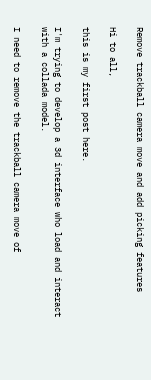Remove trackball camera move and add picking features

Hi to all,

this is my first post here.

I'm trying to develop a 3d interface who load and interact with a collada model.

I need to remove the trackball camera move of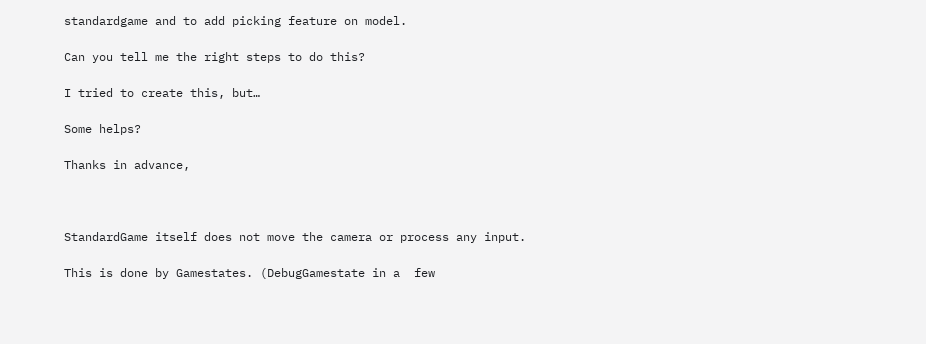standardgame and to add picking feature on model.

Can you tell me the right steps to do this?

I tried to create this, but…

Some helps?

Thanks in advance,



StandardGame itself does not move the camera or process any input.

This is done by Gamestates. (DebugGamestate in a  few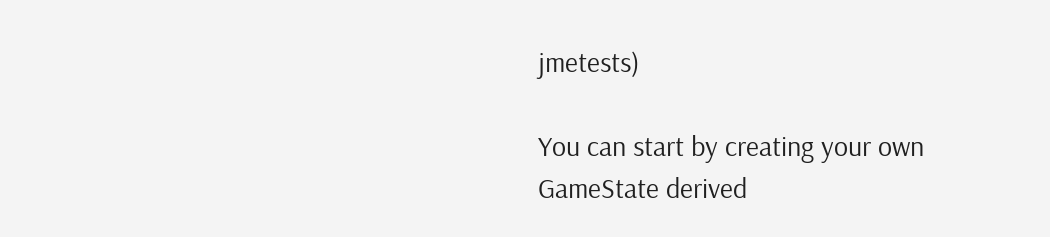jmetests)

You can start by creating your own GameState derived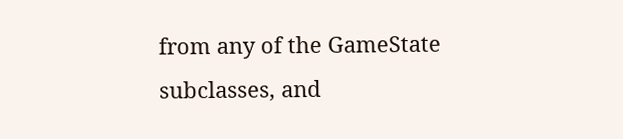from any of the GameState subclasses, and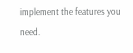implement the features you need.